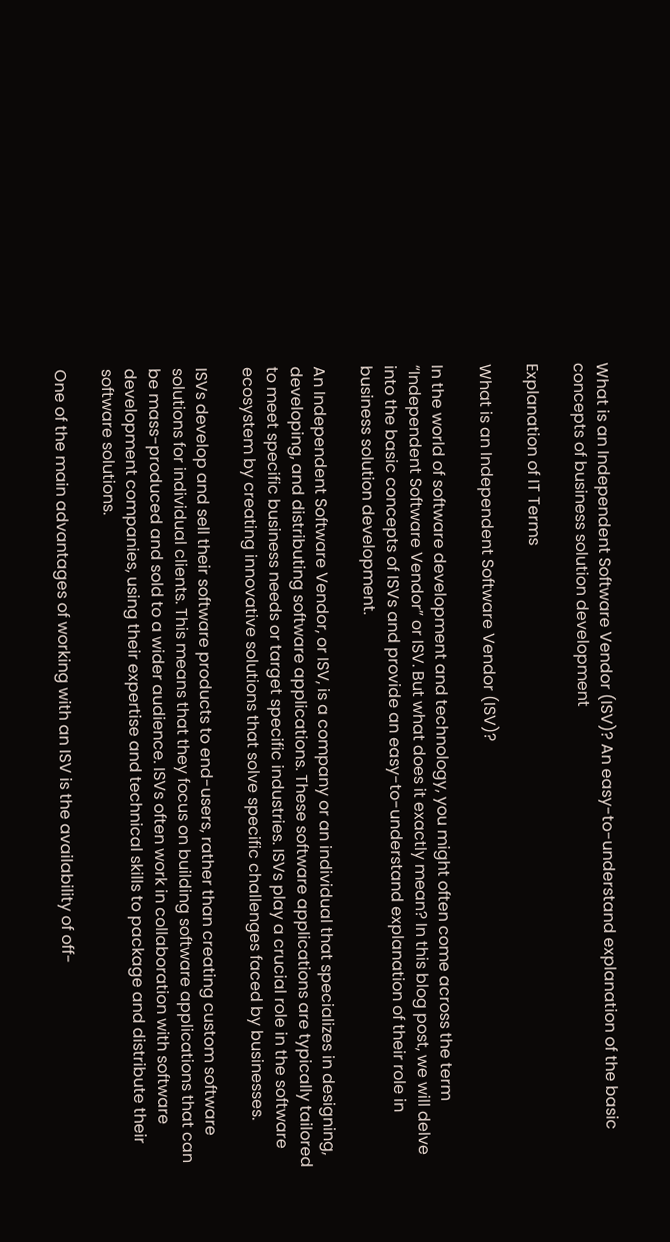What is an Independent Software Vendor (ISV)? An easy-to-understand explanation of the basic concepts of business solution development

Explanation of IT Terms

What is an Independent Software Vendor (ISV)?

In the world of software development and technology, you might often come across the term “Independent Software Vendor” or ISV. But what does it exactly mean? In this blog post, we will delve into the basic concepts of ISVs and provide an easy-to-understand explanation of their role in business solution development.

An Independent Software Vendor, or ISV, is a company or an individual that specializes in designing, developing, and distributing software applications. These software applications are typically tailored to meet specific business needs or target specific industries. ISVs play a crucial role in the software ecosystem by creating innovative solutions that solve specific challenges faced by businesses.

ISVs develop and sell their software products to end-users, rather than creating custom software solutions for individual clients. This means that they focus on building software applications that can be mass-produced and sold to a wider audience. ISVs often work in collaboration with software development companies, using their expertise and technical skills to package and distribute their software solutions.

One of the main advantages of working with an ISV is the availability of off-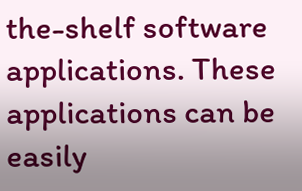the-shelf software applications. These applications can be easily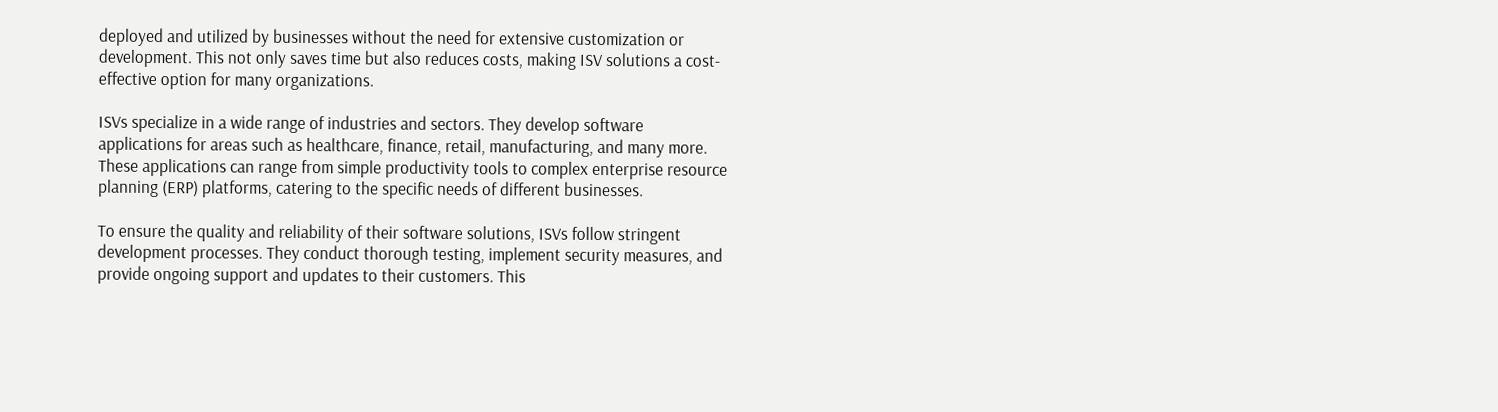deployed and utilized by businesses without the need for extensive customization or development. This not only saves time but also reduces costs, making ISV solutions a cost-effective option for many organizations.

ISVs specialize in a wide range of industries and sectors. They develop software applications for areas such as healthcare, finance, retail, manufacturing, and many more. These applications can range from simple productivity tools to complex enterprise resource planning (ERP) platforms, catering to the specific needs of different businesses.

To ensure the quality and reliability of their software solutions, ISVs follow stringent development processes. They conduct thorough testing, implement security measures, and provide ongoing support and updates to their customers. This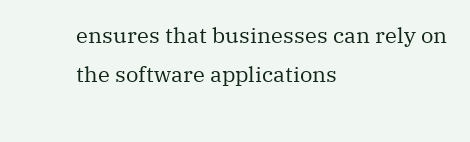ensures that businesses can rely on the software applications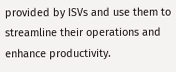provided by ISVs and use them to streamline their operations and enhance productivity.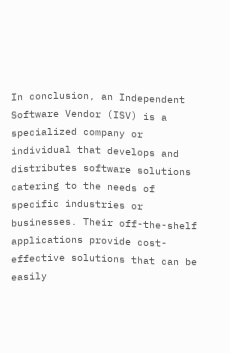In conclusion, an Independent Software Vendor (ISV) is a specialized company or individual that develops and distributes software solutions catering to the needs of specific industries or businesses. Their off-the-shelf applications provide cost-effective solutions that can be easily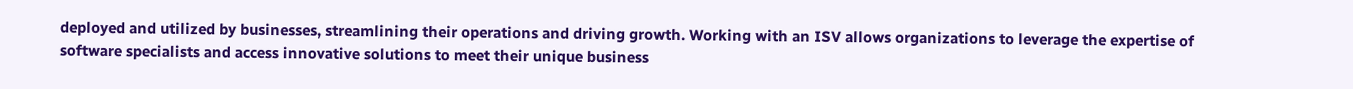deployed and utilized by businesses, streamlining their operations and driving growth. Working with an ISV allows organizations to leverage the expertise of software specialists and access innovative solutions to meet their unique business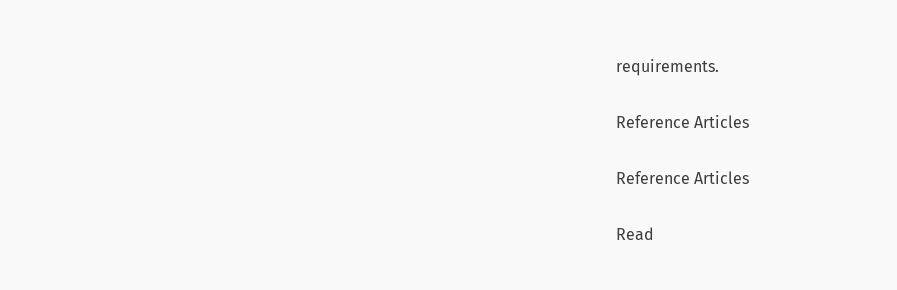requirements.

Reference Articles

Reference Articles

Read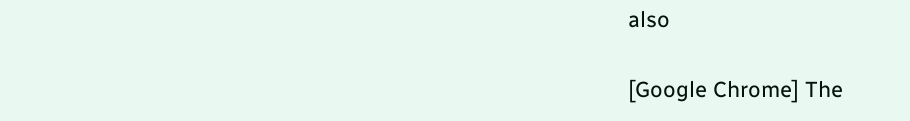also

[Google Chrome] The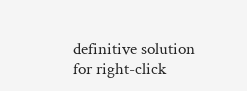definitive solution for right-click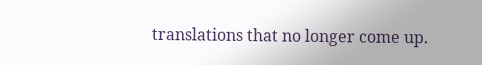translations that no longer come up.